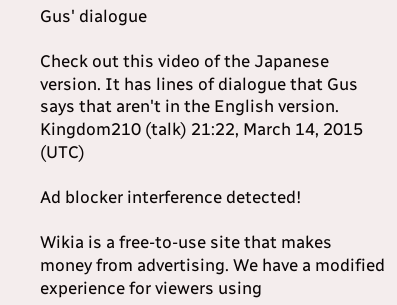Gus' dialogue

Check out this video of the Japanese version. It has lines of dialogue that Gus says that aren't in the English version. Kingdom210 (talk) 21:22, March 14, 2015 (UTC)

Ad blocker interference detected!

Wikia is a free-to-use site that makes money from advertising. We have a modified experience for viewers using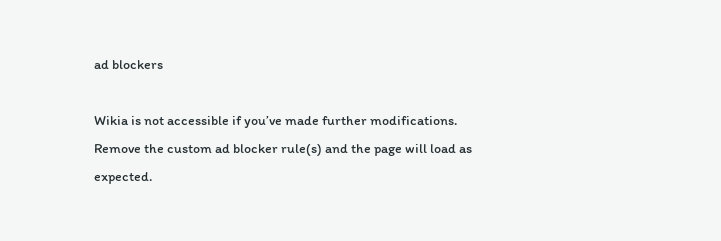ad blockers

Wikia is not accessible if you’ve made further modifications. Remove the custom ad blocker rule(s) and the page will load as expected.